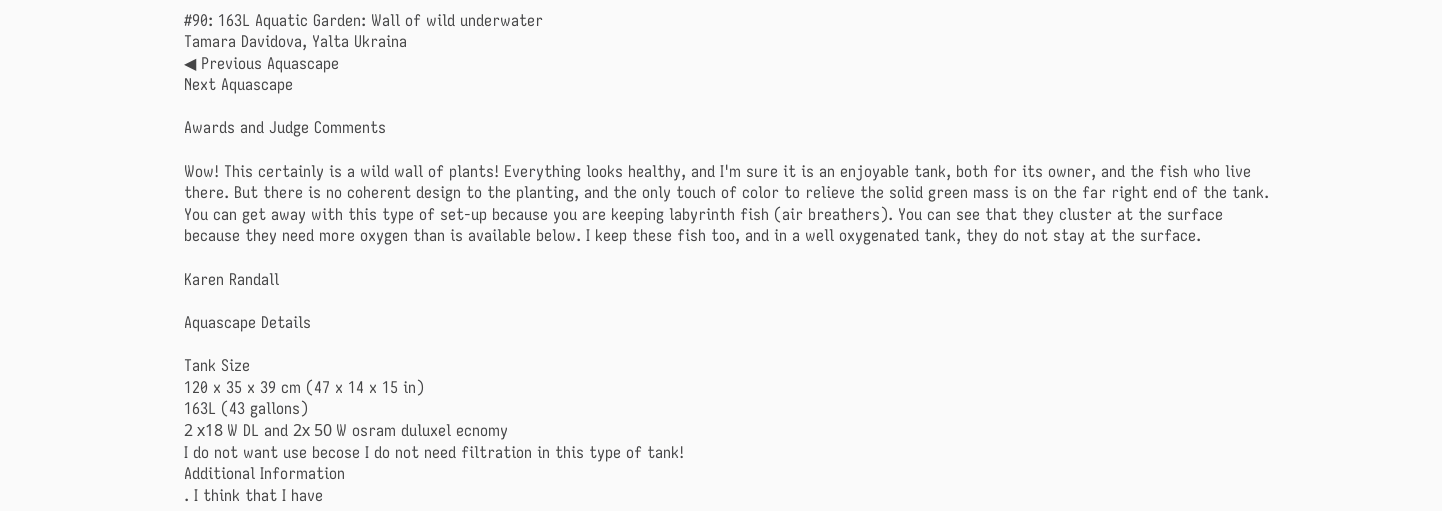#90: 163L Aquatic Garden: Wall of wild underwater
Tamara Davidova, Yalta Ukraina
◀ Previous Aquascape
Next Aquascape

Awards and Judge Comments

Wow! This certainly is a wild wall of plants! Everything looks healthy, and I'm sure it is an enjoyable tank, both for its owner, and the fish who live there. But there is no coherent design to the planting, and the only touch of color to relieve the solid green mass is on the far right end of the tank. You can get away with this type of set-up because you are keeping labyrinth fish (air breathers). You can see that they cluster at the surface because they need more oxygen than is available below. I keep these fish too, and in a well oxygenated tank, they do not stay at the surface.

Karen Randall

Aquascape Details

Tank Size
120 x 35 x 39 cm (47 x 14 x 15 in)
163L (43 gallons)
2 х18 W DL and 2х 50 W osram duluxel ecnomy
I do not want use becose I do not need filtration in this type of tank!
Additional Information
. I think that I have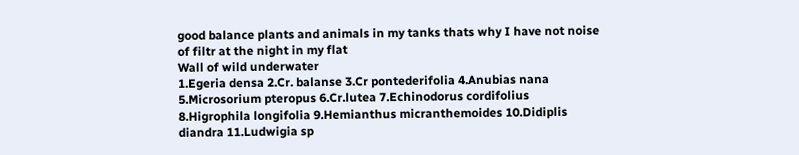good balance plants and animals in my tanks thats why I have not noise of filtr at the night in my flat
Wall of wild underwater
1.Egeria densa 2.Cr. balanse 3.Cr pontederifolia 4.Anubias nana 5.Microsorium pteropus 6.Cr.lutea 7.Echinodorus cordifolius 8.Higrophila longifolia 9.Hemianthus micranthemoides 10.Didiplis diandra 11.Ludwigia sp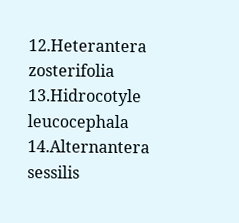12.Heterantera zosterifolia 13.Hidrocotyle leucocephala 14.Alternantera sessilis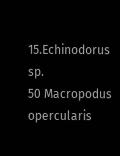15.Echinodorus sp.
50 Macropodus opercularis